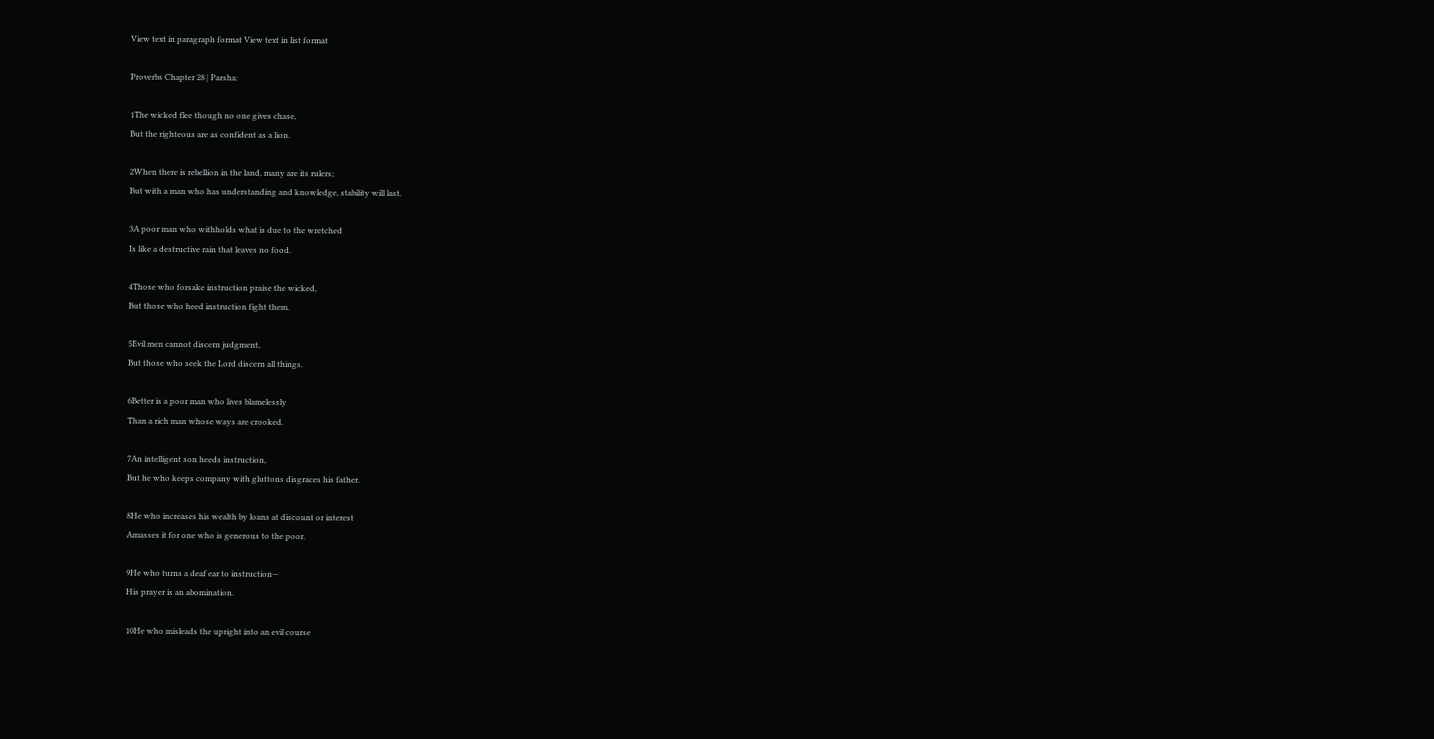View text in paragraph format View text in list format

Proverbs Chapter 28 | Parsha:

1The wicked flee though no one gives chase,
But the righteous are as confident as a lion.

2When there is rebellion in the land, many are its rulers;
But with a man who has understanding and knowledge, stability will last.

3A poor man who withholds what is due to the wretched
Is like a destructive rain that leaves no food.

4Those who forsake instruction praise the wicked,
But those who heed instruction fight them.

5Evil men cannot discern judgment,
But those who seek the Lord discern all things.

6Better is a poor man who lives blamelessly
Than a rich man whose ways are crooked.

7An intelligent son heeds instruction,
But he who keeps company with gluttons disgraces his father.

8He who increases his wealth by loans at discount or interest
Amasses it for one who is generous to the poor.

9He who turns a deaf ear to instruction—
His prayer is an abomination.

10He who misleads the upright into an evil course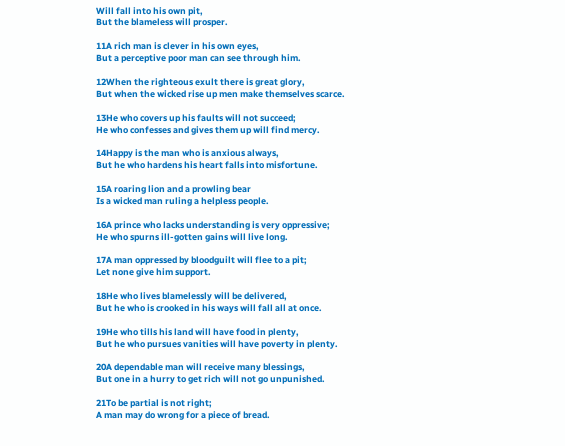Will fall into his own pit,
But the blameless will prosper.

11A rich man is clever in his own eyes,
But a perceptive poor man can see through him.

12When the righteous exult there is great glory,
But when the wicked rise up men make themselves scarce.

13He who covers up his faults will not succeed;
He who confesses and gives them up will find mercy.

14Happy is the man who is anxious always,
But he who hardens his heart falls into misfortune.

15A roaring lion and a prowling bear
Is a wicked man ruling a helpless people.

16A prince who lacks understanding is very oppressive;
He who spurns ill-gotten gains will live long.

17A man oppressed by bloodguilt will flee to a pit;
Let none give him support.

18He who lives blamelessly will be delivered,
But he who is crooked in his ways will fall all at once.

19He who tills his land will have food in plenty,
But he who pursues vanities will have poverty in plenty.

20A dependable man will receive many blessings,
But one in a hurry to get rich will not go unpunished.

21To be partial is not right;
A man may do wrong for a piece of bread.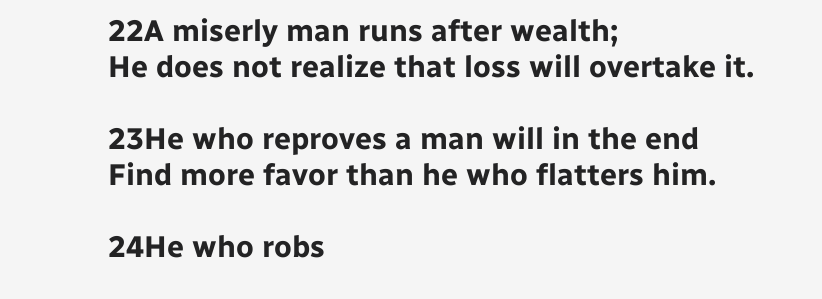22A miserly man runs after wealth;
He does not realize that loss will overtake it.

23He who reproves a man will in the end
Find more favor than he who flatters him.

24He who robs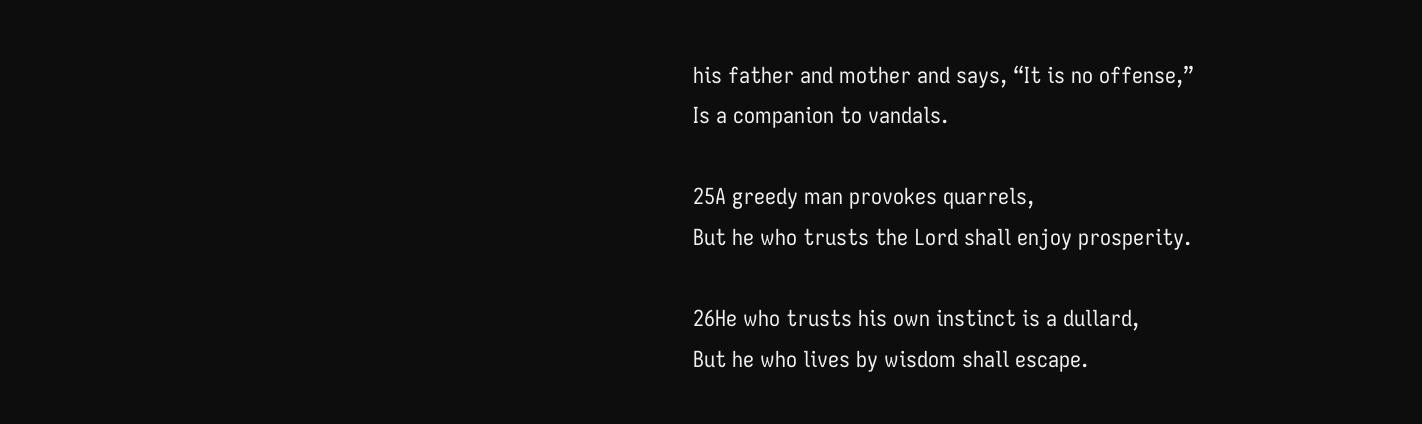his father and mother and says, “It is no offense,”
Is a companion to vandals.

25A greedy man provokes quarrels,
But he who trusts the Lord shall enjoy prosperity.

26He who trusts his own instinct is a dullard,
But he who lives by wisdom shall escape.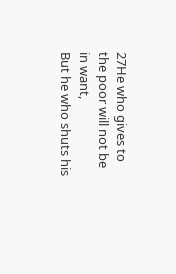27He who gives to the poor will not be in want,
But he who shuts his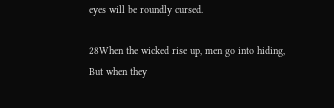eyes will be roundly cursed.

28When the wicked rise up, men go into hiding,
But when they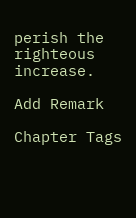perish the righteous increase.

Add Remark

Chapter Tags